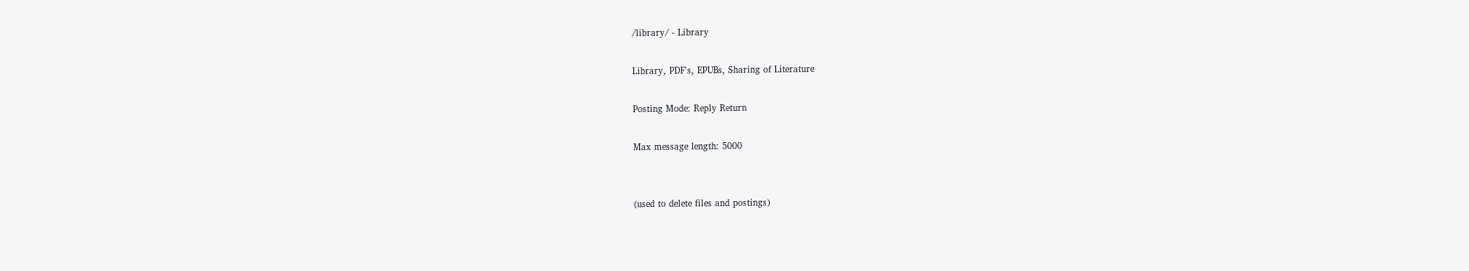/library/ - Library

Library, PDF's, EPUBs, Sharing of Literature

Posting Mode: Reply Return

Max message length: 5000


(used to delete files and postings)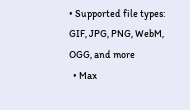• Supported file types: GIF, JPG, PNG, WebM, OGG, and more
  • Max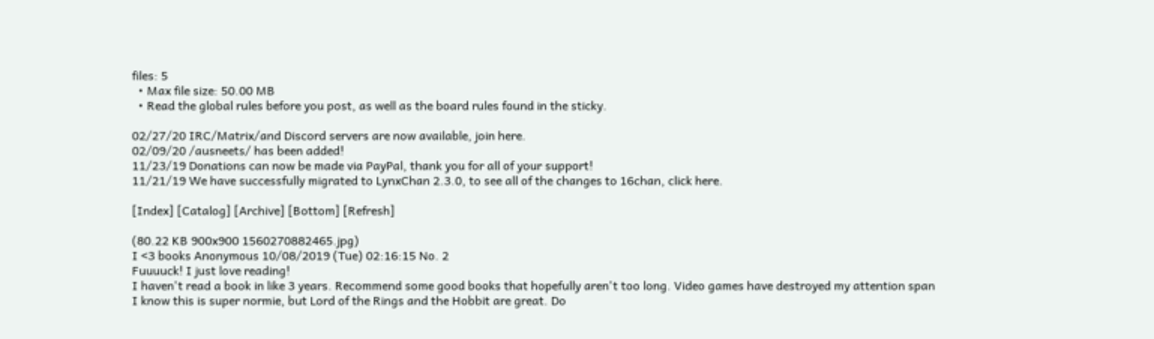files: 5
  • Max file size: 50.00 MB
  • Read the global rules before you post, as well as the board rules found in the sticky.

02/27/20 IRC/Matrix/and Discord servers are now available, join here.
02/09/20 /ausneets/ has been added!
11/23/19 Donations can now be made via PayPal, thank you for all of your support!
11/21/19 We have successfully migrated to LynxChan 2.3.0, to see all of the changes to 16chan, click here.

[Index] [Catalog] [Archive] [Bottom] [Refresh]

(80.22 KB 900x900 1560270882465.jpg)
I <3 books Anonymous 10/08/2019 (Tue) 02:16:15 No. 2
Fuuuuck! I just love reading!
I haven't read a book in like 3 years. Recommend some good books that hopefully aren't too long. Video games have destroyed my attention span
I know this is super normie, but Lord of the Rings and the Hobbit are great. Do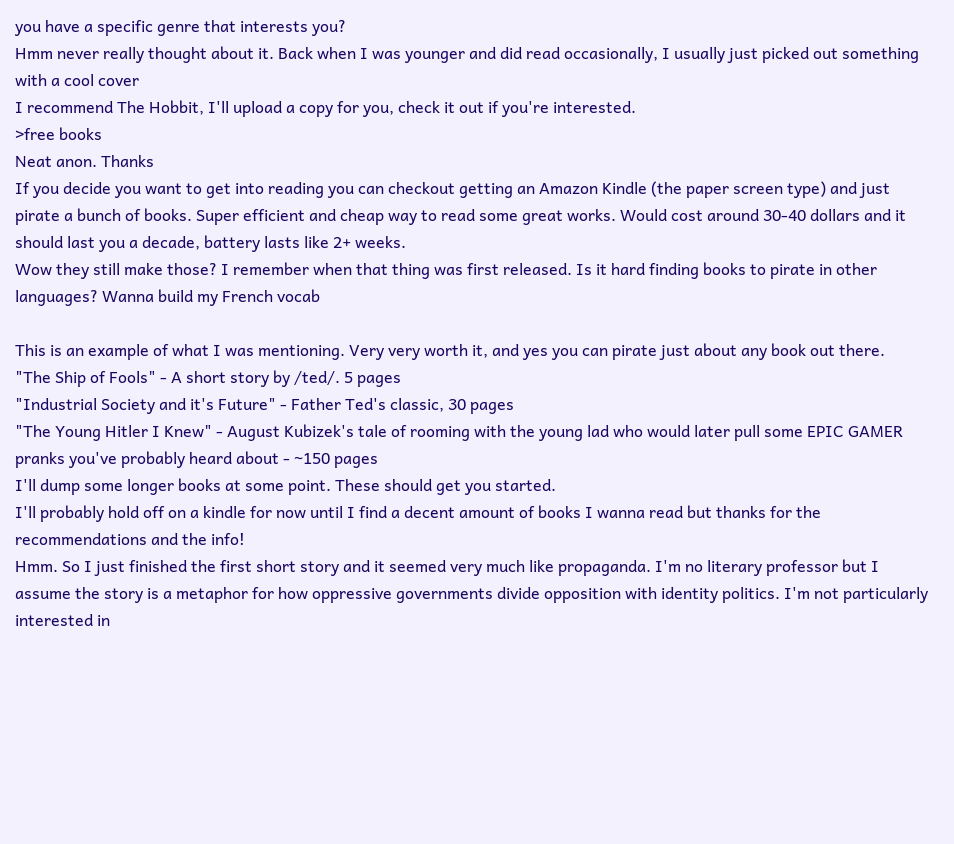you have a specific genre that interests you?
Hmm never really thought about it. Back when I was younger and did read occasionally, I usually just picked out something with a cool cover
I recommend The Hobbit, I'll upload a copy for you, check it out if you're interested.
>free books
Neat anon. Thanks
If you decide you want to get into reading you can checkout getting an Amazon Kindle (the paper screen type) and just pirate a bunch of books. Super efficient and cheap way to read some great works. Would cost around 30-40 dollars and it should last you a decade, battery lasts like 2+ weeks.
Wow they still make those? I remember when that thing was first released. Is it hard finding books to pirate in other languages? Wanna build my French vocab

This is an example of what I was mentioning. Very very worth it, and yes you can pirate just about any book out there.
"The Ship of Fools" - A short story by /ted/. 5 pages
"Industrial Society and it's Future" - Father Ted's classic, 30 pages
"The Young Hitler I Knew" - August Kubizek's tale of rooming with the young lad who would later pull some EPIC GAMER pranks you've probably heard about - ~150 pages
I'll dump some longer books at some point. These should get you started.
I'll probably hold off on a kindle for now until I find a decent amount of books I wanna read but thanks for the recommendations and the info!
Hmm. So I just finished the first short story and it seemed very much like propaganda. I'm no literary professor but I assume the story is a metaphor for how oppressive governments divide opposition with identity politics. I'm not particularly interested in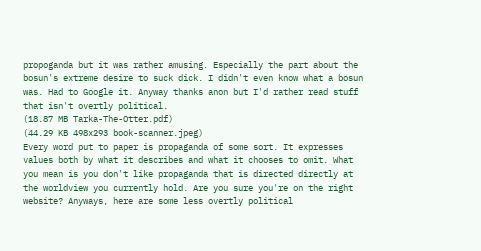propoganda but it was rather amusing. Especially the part about the bosun's extreme desire to suck dick. I didn't even know what a bosun was. Had to Google it. Anyway thanks anon but I'd rather read stuff that isn't overtly political.
(18.87 MB Tarka-The-Otter.pdf)
(44.29 KB 498x293 book-scanner.jpeg)
Every word put to paper is propaganda of some sort. It expresses values both by what it describes and what it chooses to omit. What you mean is you don't like propaganda that is directed directly at the worldview you currently hold. Are you sure you're on the right website? Anyways, here are some less overtly political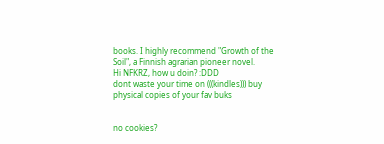books. I highly recommend "Growth of the Soil", a Finnish agrarian pioneer novel.
Hi NFKRZ, how u doin? :DDD
dont waste your time on (((kindles))) buy physical copies of your fav buks


no cookies?